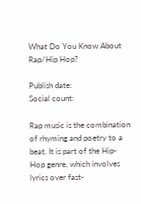What Do You Know About Rap/Hip Hop?

Publish date:
Social count:

Rap music is the combination of rhyming and poetry to a beat. It is part of the Hip-Hop genre, which involves lyrics over fast-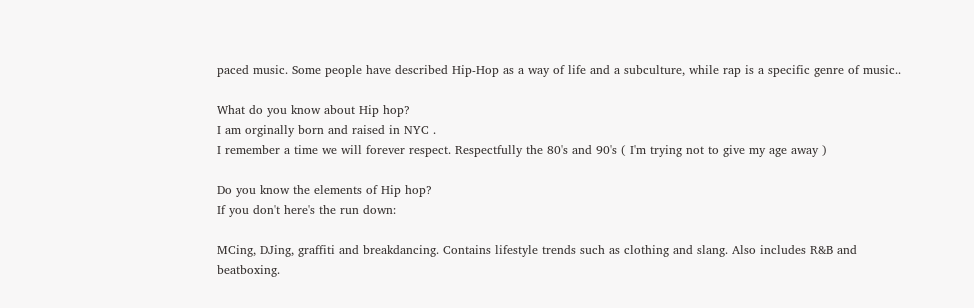paced music. Some people have described Hip-Hop as a way of life and a subculture, while rap is a specific genre of music..

What do you know about Hip hop?
I am orginally born and raised in NYC .
I remember a time we will forever respect. Respectfully the 80's and 90's ( I'm trying not to give my age away )

Do you know the elements of Hip hop?
If you don't here's the run down:

MCing, DJing, graffiti and breakdancing. Contains lifestyle trends such as clothing and slang. Also includes R&B and beatboxing.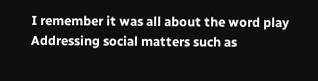I remember it was all about the word play
Addressing social matters such as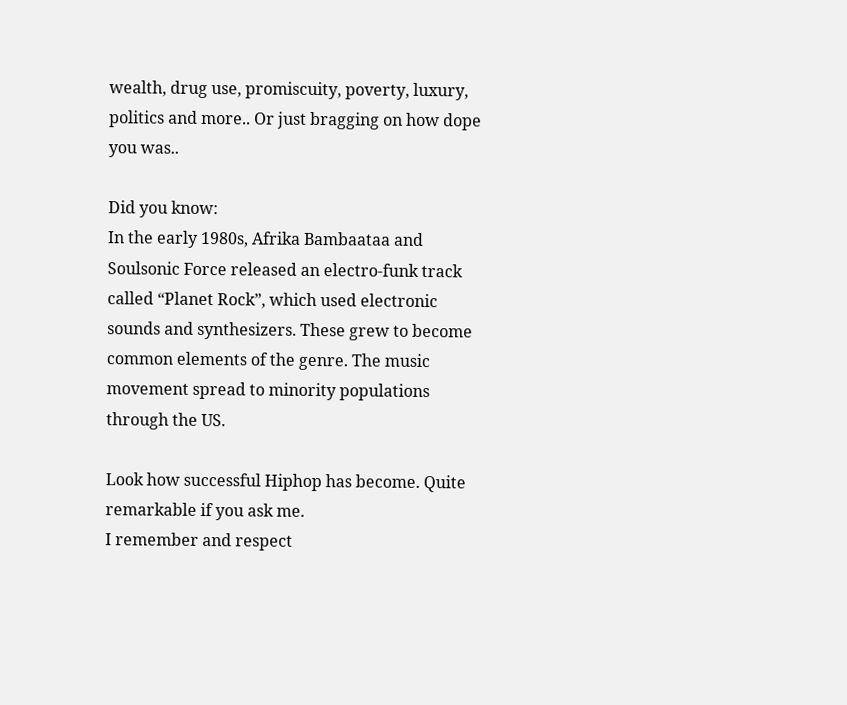wealth, drug use, promiscuity, poverty, luxury, politics and more.. Or just bragging on how dope you was..

Did you know:
In the early 1980s, Afrika Bambaataa and Soulsonic Force released an electro-funk track called “Planet Rock”, which used electronic sounds and synthesizers. These grew to become common elements of the genre. The music movement spread to minority populations through the US.

Look how successful Hiphop has become. Quite remarkable if you ask me.
I remember and respect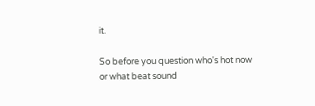it.

So before you question who's hot now or what beat sound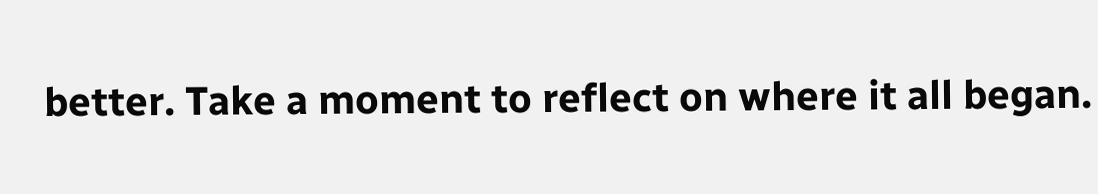better. Take a moment to reflect on where it all began.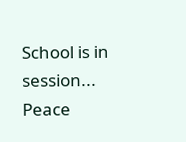School is in session... Peace